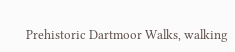Prehistoric Dartmoor Walks, walking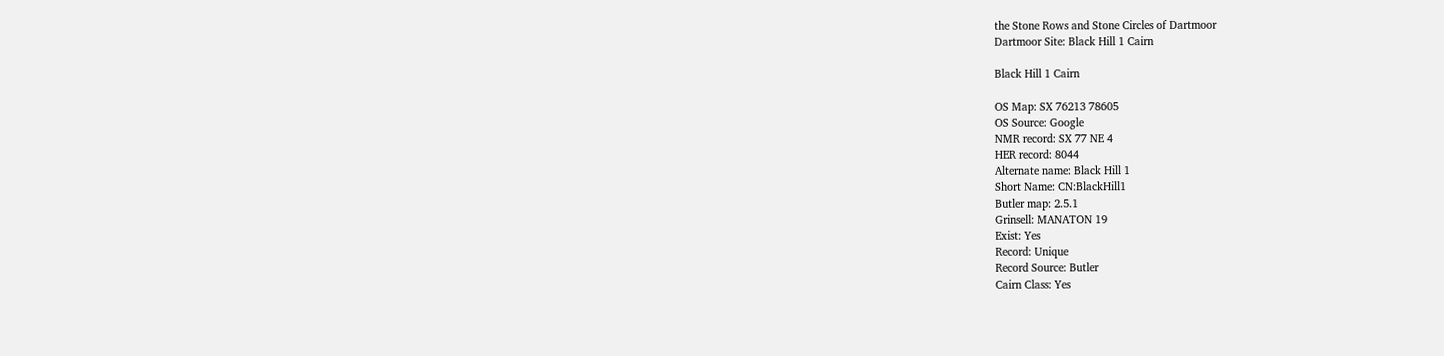the Stone Rows and Stone Circles of Dartmoor
Dartmoor Site: Black Hill 1 Cairn

Black Hill 1 Cairn

OS Map: SX 76213 78605
OS Source: Google
NMR record: SX 77 NE 4
HER record: 8044
Alternate name: Black Hill 1
Short Name: CN:BlackHill1
Butler map: 2.5.1
Grinsell: MANATON 19
Exist: Yes
Record: Unique
Record Source: Butler
Cairn Class: Yes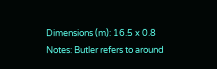Dimensions (m): 16.5 x 0.8
Notes: Butler refers to around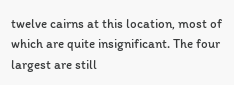twelve cairns at this location, most of which are quite insignificant. The four largest are still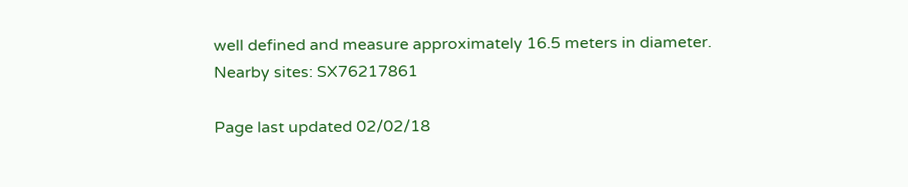well defined and measure approximately 16.5 meters in diameter.
Nearby sites: SX76217861

Page last updated 02/02/18